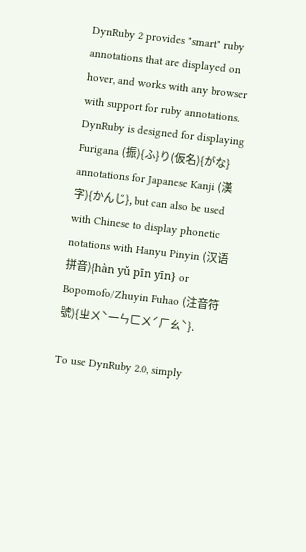DynRuby 2 provides "smart" ruby annotations that are displayed on hover, and works with any browser with support for ruby annotations. DynRuby is designed for displaying Furigana (振){ふ}り(仮名){がな} annotations for Japanese Kanji (漢字){かんじ}, but can also be used with Chinese to display phonetic notations with Hanyu Pinyin (汉语拼音){hàn yǔ pīn yīn} or Bopomofo/Zhuyin Fuhao (注音符號){ㄓㄨˋ一ㄣㄈㄨˊㄏㄠˋ}.

To use DynRuby 2.0, simply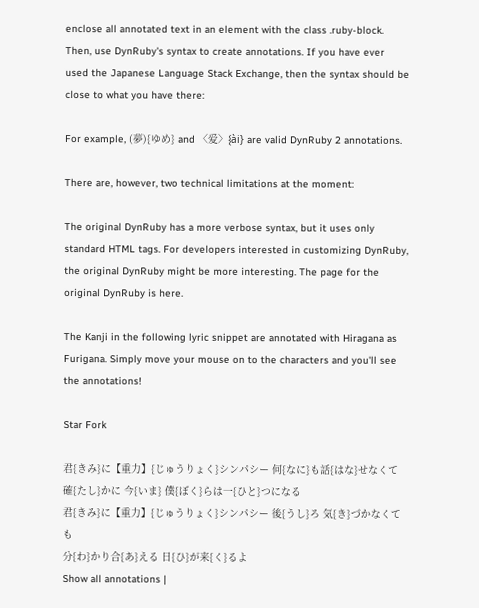enclose all annotated text in an element with the class .ruby-block. Then, use DynRuby's syntax to create annotations. If you have ever used the Japanese Language Stack Exchange, then the syntax should be close to what you have there:

For example, (夢){ゆめ} and 〈爱〉{ài} are valid DynRuby 2 annotations.

There are, however, two technical limitations at the moment:

The original DynRuby has a more verbose syntax, but it uses only standard HTML tags. For developers interested in customizing DynRuby, the original DynRuby might be more interesting. The page for the original DynRuby is here.

The Kanji in the following lyric snippet are annotated with Hiragana as Furigana. Simply move your mouse on to the characters and you'll see the annotations!

Star Fork

君{きみ}に【重力】{じゅうりょく}シンパシー 何{なに}も話{はな}せなくて
確{たし}かに 今{いま} 僕{ぼく}らは一{ひと}つになる
君{きみ}に【重力】{じゅうりょく}シンパシー 後{うし}ろ 気{き}づかなくても
分{わ}かり合{あ}える 日{ひ}が来{く}るよ
Show all annotations |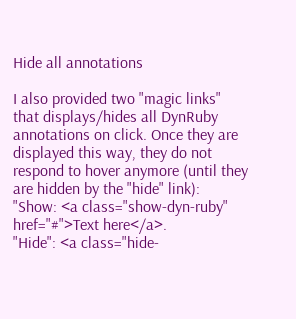Hide all annotations

I also provided two "magic links" that displays/hides all DynRuby annotations on click. Once they are displayed this way, they do not respond to hover anymore (until they are hidden by the "hide" link):
"Show: <a class="show-dyn-ruby" href="#">Text here</a>.
"Hide": <a class="hide-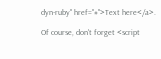dyn-ruby" href="#">Text here</a>.

Of course, don't forget <script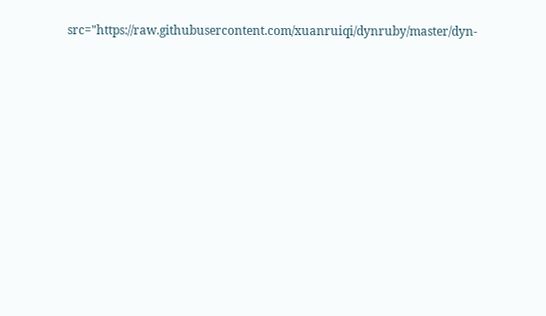src="https://raw.githubusercontent.com/xuanruiqi/dynruby/master/dyn-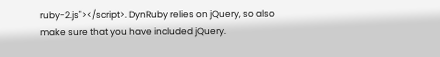ruby-2.js"></script>. DynRuby relies on jQuery, so also make sure that you have included jQuery.